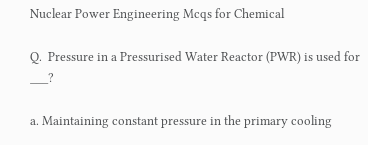Nuclear Power Engineering Mcqs for Chemical

Q.  Pressure in a Pressurised Water Reactor (PWR) is used for ___?

a. Maintaining constant pressure in the primary cooling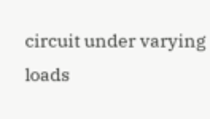circuit under varying loads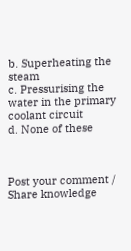b. Superheating the steam
c. Pressurising the water in the primary coolant circuit
d. None of these



Post your comment / Share knowledge